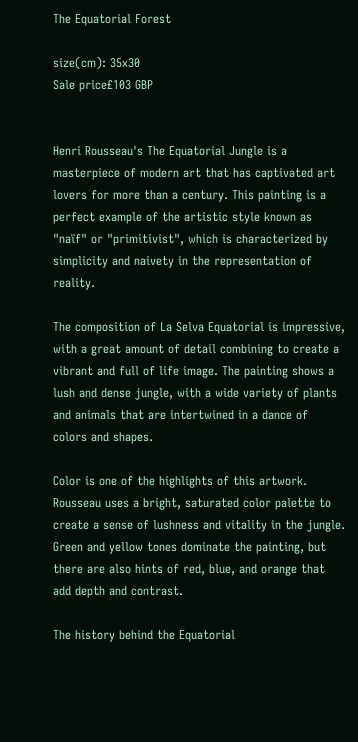The Equatorial Forest

size(cm): 35x30
Sale price£103 GBP


Henri Rousseau's The Equatorial Jungle is a masterpiece of modern art that has captivated art lovers for more than a century. This painting is a perfect example of the artistic style known as "naïf" or "primitivist", which is characterized by simplicity and naivety in the representation of reality.

The composition of La Selva Equatorial is impressive, with a great amount of detail combining to create a vibrant and full of life image. The painting shows a lush and dense jungle, with a wide variety of plants and animals that are intertwined in a dance of colors and shapes.

Color is one of the highlights of this artwork. Rousseau uses a bright, saturated color palette to create a sense of lushness and vitality in the jungle. Green and yellow tones dominate the painting, but there are also hints of red, blue, and orange that add depth and contrast.

The history behind the Equatorial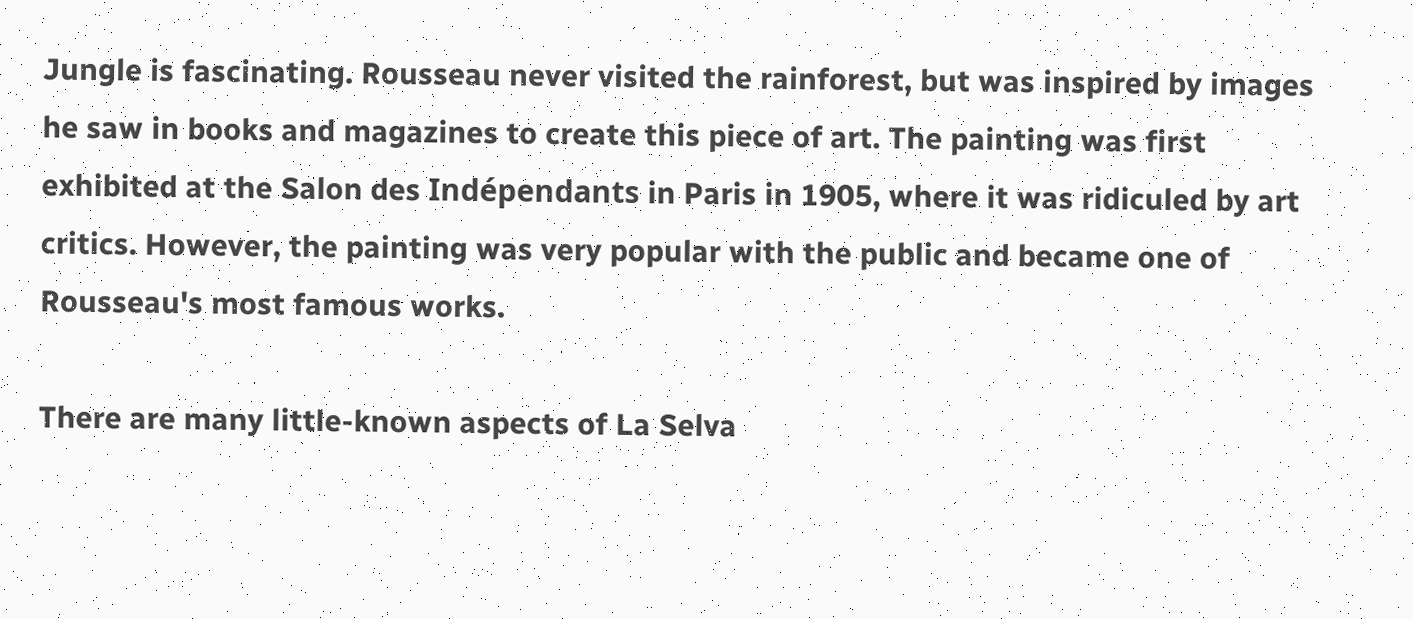Jungle is fascinating. Rousseau never visited the rainforest, but was inspired by images he saw in books and magazines to create this piece of art. The painting was first exhibited at the Salon des Indépendants in Paris in 1905, where it was ridiculed by art critics. However, the painting was very popular with the public and became one of Rousseau's most famous works.

There are many little-known aspects of La Selva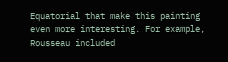Equatorial that make this painting even more interesting. For example, Rousseau included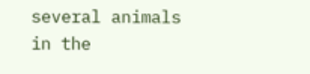several animals in the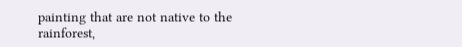painting that are not native to the rainforest,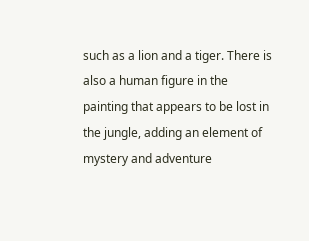such as a lion and a tiger. There is also a human figure in the painting that appears to be lost in the jungle, adding an element of mystery and adventure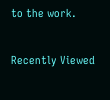to the work.

Recently Viewed